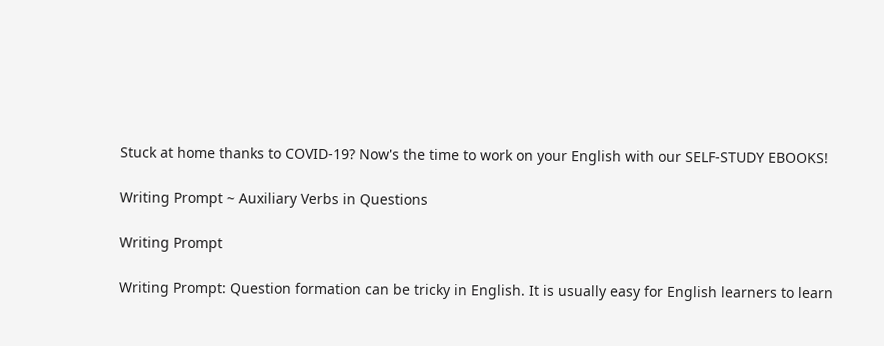Stuck at home thanks to COVID-19? Now's the time to work on your English with our SELF-STUDY EBOOKS!

Writing Prompt ~ Auxiliary Verbs in Questions

Writing Prompt

Writing Prompt: Question formation can be tricky in English. It is usually easy for English learners to learn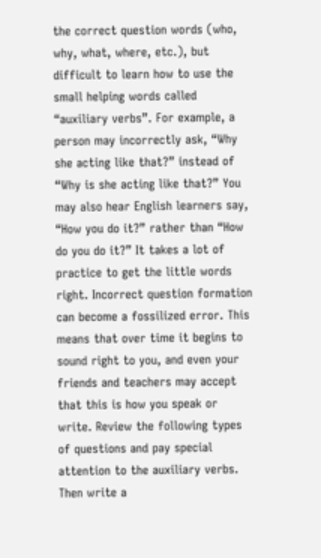the correct question words (who, why, what, where, etc.), but difficult to learn how to use the small helping words called “auxiliary verbs”. For example, a person may incorrectly ask, “Why she acting like that?” instead of “Why is she acting like that?” You may also hear English learners say, “How you do it?” rather than “How do you do it?” It takes a lot of practice to get the little words right. Incorrect question formation can become a fossilized error. This means that over time it begins to sound right to you, and even your friends and teachers may accept that this is how you speak or write. Review the following types of questions and pay special attention to the auxiliary verbs. Then write a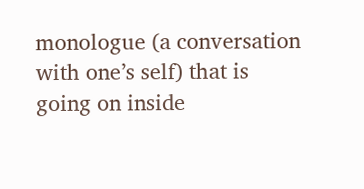monologue (a conversation with one’s self) that is going on inside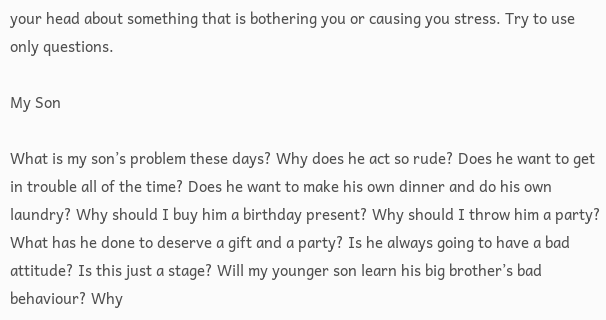your head about something that is bothering you or causing you stress. Try to use only questions.

My Son

What is my son’s problem these days? Why does he act so rude? Does he want to get in trouble all of the time? Does he want to make his own dinner and do his own laundry? Why should I buy him a birthday present? Why should I throw him a party? What has he done to deserve a gift and a party? Is he always going to have a bad attitude? Is this just a stage? Will my younger son learn his big brother’s bad behaviour? Why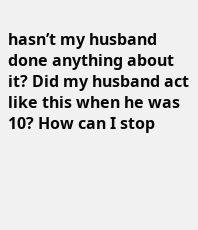hasn’t my husband done anything about it? Did my husband act like this when he was 10? How can I stop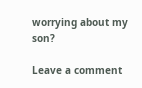worrying about my son?

Leave a comment